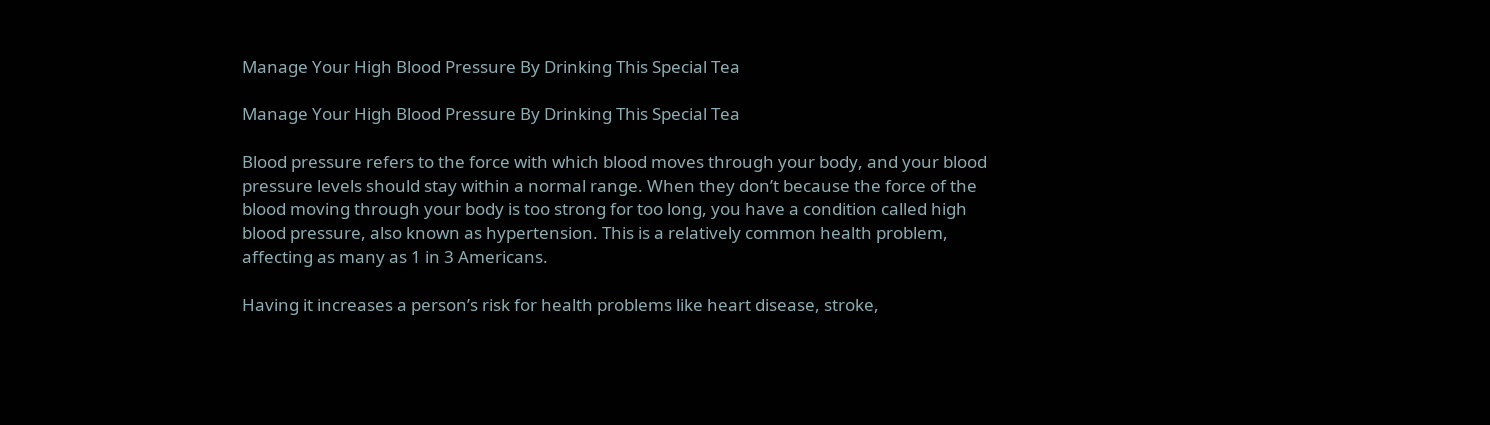Manage Your High Blood Pressure By Drinking This Special Tea

Manage Your High Blood Pressure By Drinking This Special Tea

Blood pressure refers to the force with which blood moves through your body, and your blood pressure levels should stay within a normal range. When they don’t because the force of the blood moving through your body is too strong for too long, you have a condition called high blood pressure, also known as hypertension. This is a relatively common health problem, affecting as many as 1 in 3 Americans.

Having it increases a person’s risk for health problems like heart disease, stroke,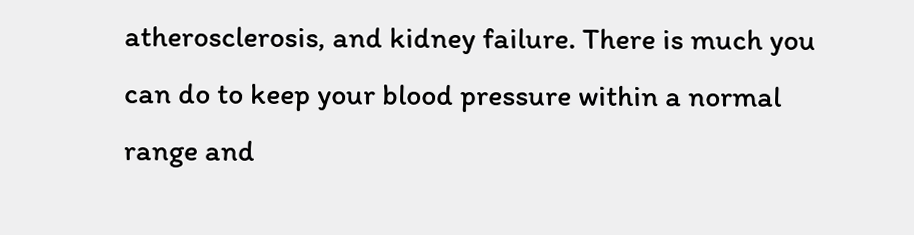atherosclerosis, and kidney failure. There is much you can do to keep your blood pressure within a normal range and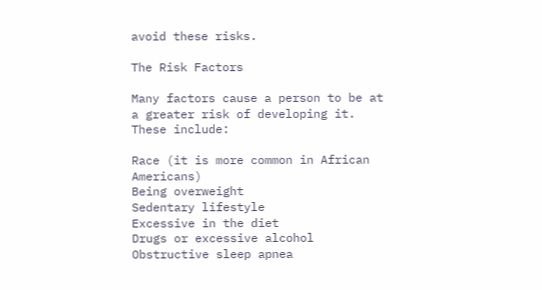avoid these risks.

The Risk Factors

Many factors cause a person to be at a greater risk of developing it. These include:

Race (it is more common in African Americans)
Being overweight
Sedentary lifestyle
Excessive in the diet
Drugs or excessive alcohol
Obstructive sleep apnea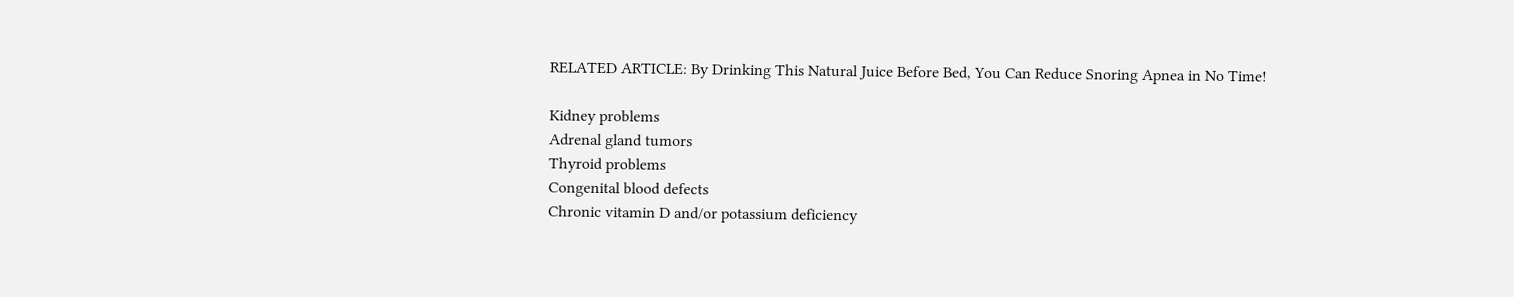RELATED ARTICLE: By Drinking This Natural Juice Before Bed, You Can Reduce Snoring Apnea in No Time!

Kidney problems
Adrenal gland tumors
Thyroid problems
Congenital blood defects
Chronic vitamin D and/or potassium deficiency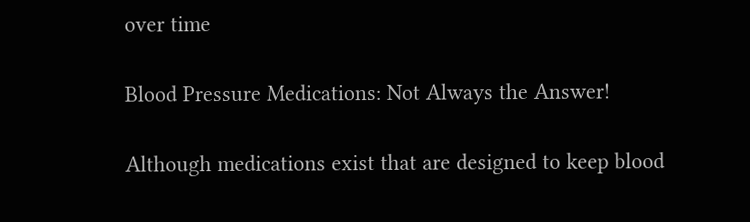over time

Blood Pressure Medications: Not Always the Answer!

Although medications exist that are designed to keep blood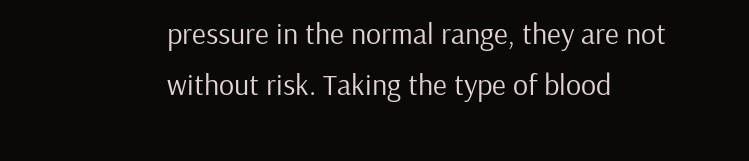pressure in the normal range, they are not without risk. Taking the type of blood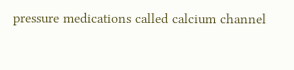pressure medications called calcium channel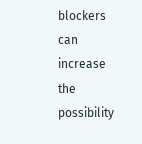blockers can increase the possibility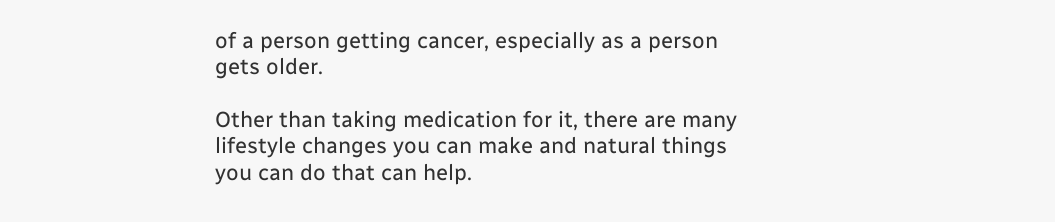of a person getting cancer, especially as a person gets older.

Other than taking medication for it, there are many lifestyle changes you can make and natural things you can do that can help.